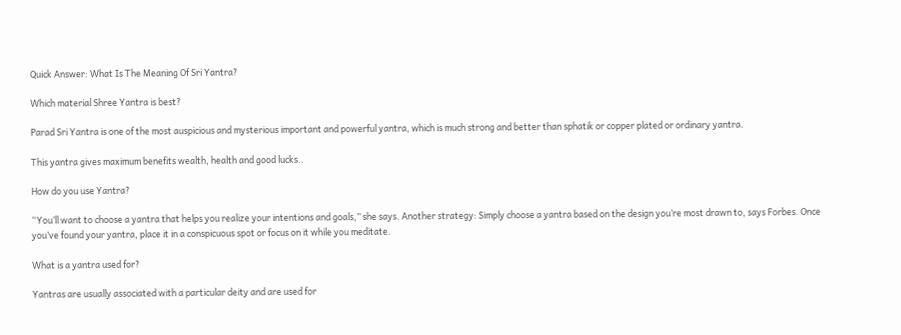Quick Answer: What Is The Meaning Of Sri Yantra?

Which material Shree Yantra is best?

Parad Sri Yantra is one of the most auspicious and mysterious important and powerful yantra, which is much strong and better than sphatik or copper plated or ordinary yantra.

This yantra gives maximum benefits wealth, health and good lucks..

How do you use Yantra?

“You’ll want to choose a yantra that helps you realize your intentions and goals,” she says. Another strategy: Simply choose a yantra based on the design you’re most drawn to, says Forbes. Once you’ve found your yantra, place it in a conspicuous spot or focus on it while you meditate.

What is a yantra used for?

Yantras are usually associated with a particular deity and are used for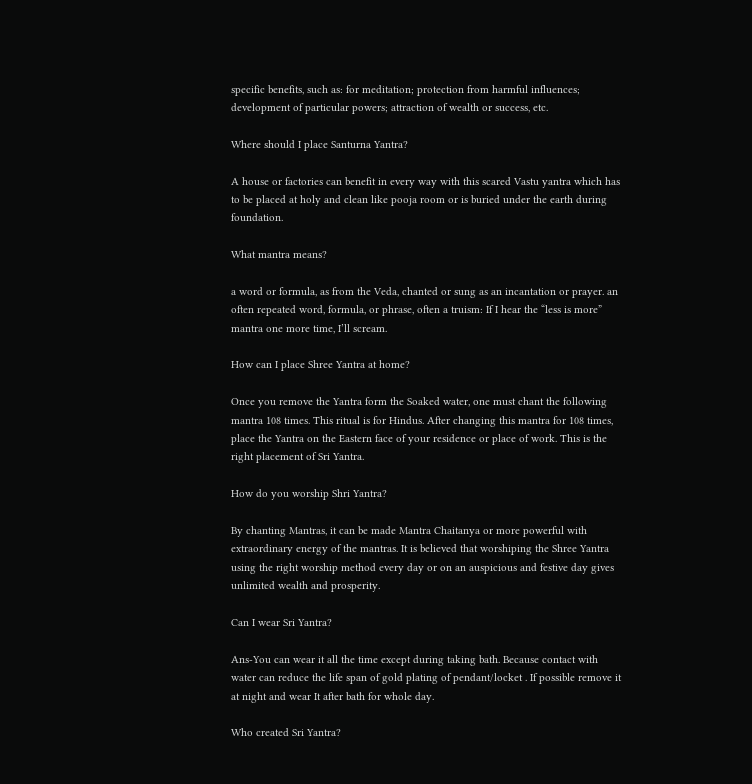specific benefits, such as: for meditation; protection from harmful influences; development of particular powers; attraction of wealth or success, etc.

Where should I place Santurna Yantra?

A house or factories can benefit in every way with this scared Vastu yantra which has to be placed at holy and clean like pooja room or is buried under the earth during foundation.

What mantra means?

a word or formula, as from the Veda, chanted or sung as an incantation or prayer. an often repeated word, formula, or phrase, often a truism: If I hear the “less is more” mantra one more time, I’ll scream.

How can I place Shree Yantra at home?

Once you remove the Yantra form the Soaked water, one must chant the following mantra 108 times. This ritual is for Hindus. After changing this mantra for 108 times, place the Yantra on the Eastern face of your residence or place of work. This is the right placement of Sri Yantra.

How do you worship Shri Yantra?

By chanting Mantras, it can be made Mantra Chaitanya or more powerful with extraordinary energy of the mantras. It is believed that worshiping the Shree Yantra using the right worship method every day or on an auspicious and festive day gives unlimited wealth and prosperity.

Can I wear Sri Yantra?

Ans-You can wear it all the time except during taking bath. Because contact with water can reduce the life span of gold plating of pendant/locket . If possible remove it at night and wear It after bath for whole day.

Who created Sri Yantra?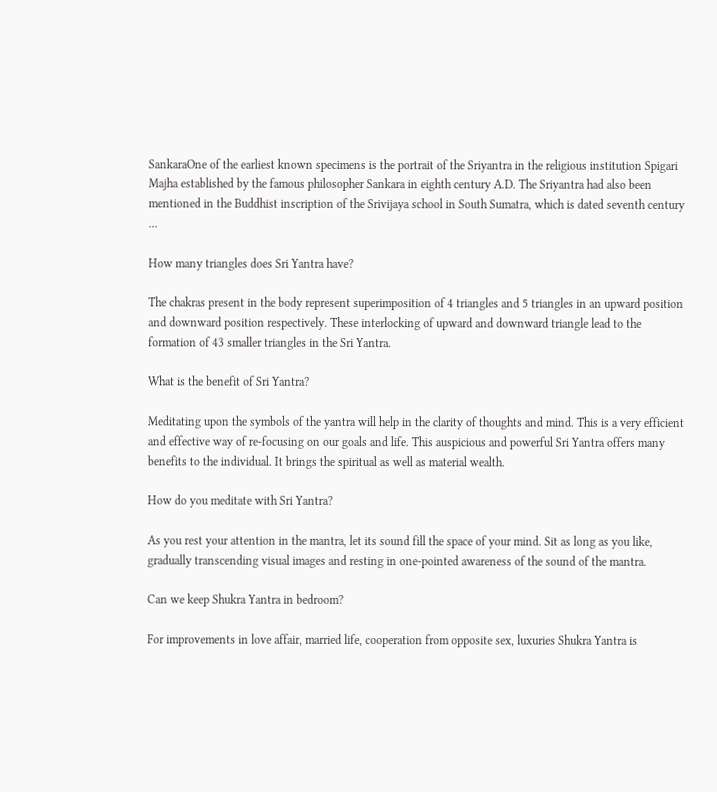SankaraOne of the earliest known specimens is the portrait of the Sriyantra in the religious institution Spigari Majha established by the famous philosopher Sankara in eighth century A.D. The Sriyantra had also been mentioned in the Buddhist inscription of the Srivijaya school in South Sumatra, which is dated seventh century …

How many triangles does Sri Yantra have?

The chakras present in the body represent superimposition of 4 triangles and 5 triangles in an upward position and downward position respectively. These interlocking of upward and downward triangle lead to the formation of 43 smaller triangles in the Sri Yantra.

What is the benefit of Sri Yantra?

Meditating upon the symbols of the yantra will help in the clarity of thoughts and mind. This is a very efficient and effective way of re-focusing on our goals and life. This auspicious and powerful Sri Yantra offers many benefits to the individual. It brings the spiritual as well as material wealth.

How do you meditate with Sri Yantra?

As you rest your attention in the mantra, let its sound fill the space of your mind. Sit as long as you like, gradually transcending visual images and resting in one-pointed awareness of the sound of the mantra.

Can we keep Shukra Yantra in bedroom?

For improvements in love affair, married life, cooperation from opposite sex, luxuries Shukra Yantra is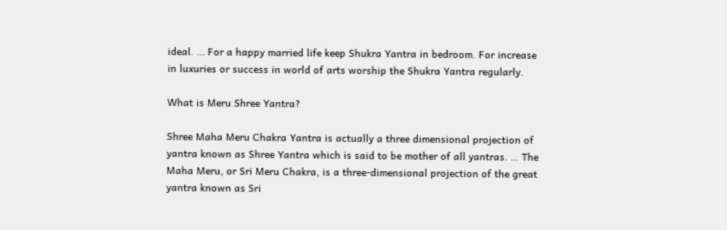ideal. … For a happy married life keep Shukra Yantra in bedroom. For increase in luxuries or success in world of arts worship the Shukra Yantra regularly.

What is Meru Shree Yantra?

Shree Maha Meru Chakra Yantra is actually a three dimensional projection of yantra known as Shree Yantra which is said to be mother of all yantras. … The Maha Meru, or Sri Meru Chakra, is a three-dimensional projection of the great yantra known as Sri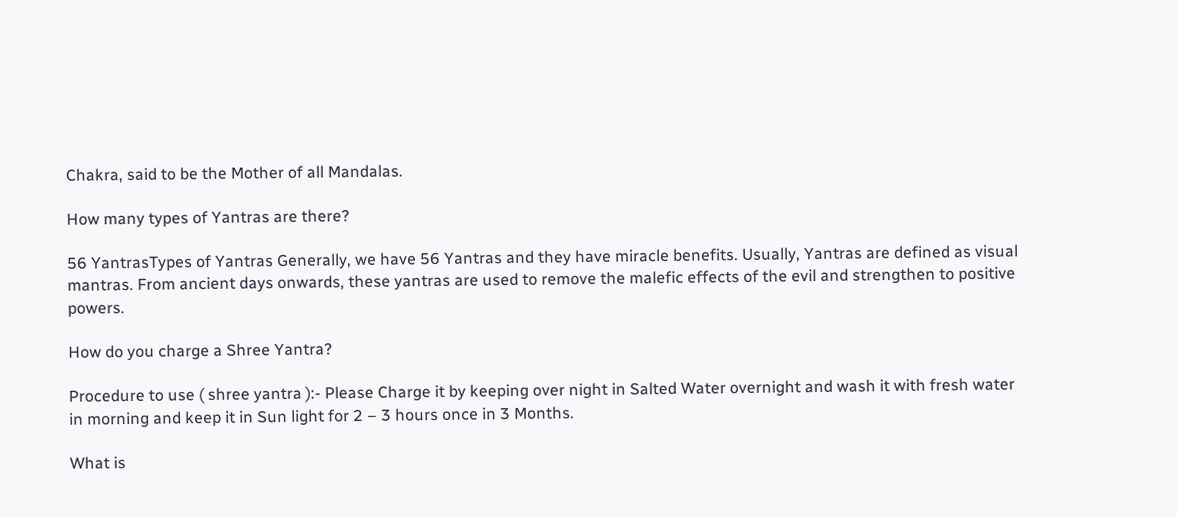Chakra, said to be the Mother of all Mandalas.

How many types of Yantras are there?

56 YantrasTypes of Yantras Generally, we have 56 Yantras and they have miracle benefits. Usually, Yantras are defined as visual mantras. From ancient days onwards, these yantras are used to remove the malefic effects of the evil and strengthen to positive powers.

How do you charge a Shree Yantra?

Procedure to use ( shree yantra ):- Please Charge it by keeping over night in Salted Water overnight and wash it with fresh water in morning and keep it in Sun light for 2 – 3 hours once in 3 Months.

What is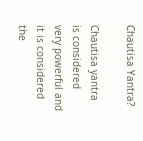Chautisa Yantra?

Chautisa yantra is considered very powerful and it is considered the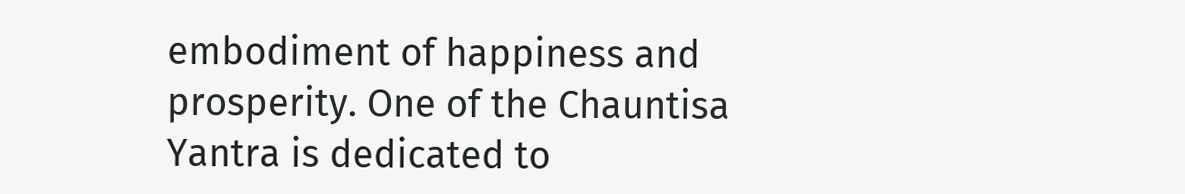embodiment of happiness and prosperity. One of the Chauntisa Yantra is dedicated to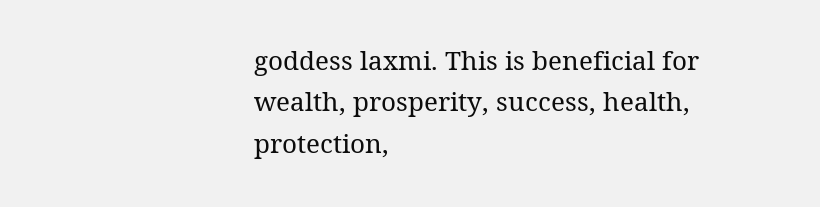goddess laxmi. This is beneficial for wealth, prosperity, success, health, protection,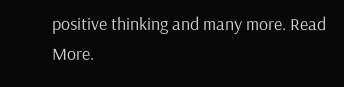positive thinking and many more. Read More.